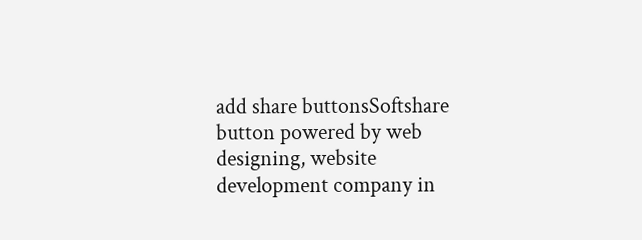add share buttonsSoftshare button powered by web designing, website development company in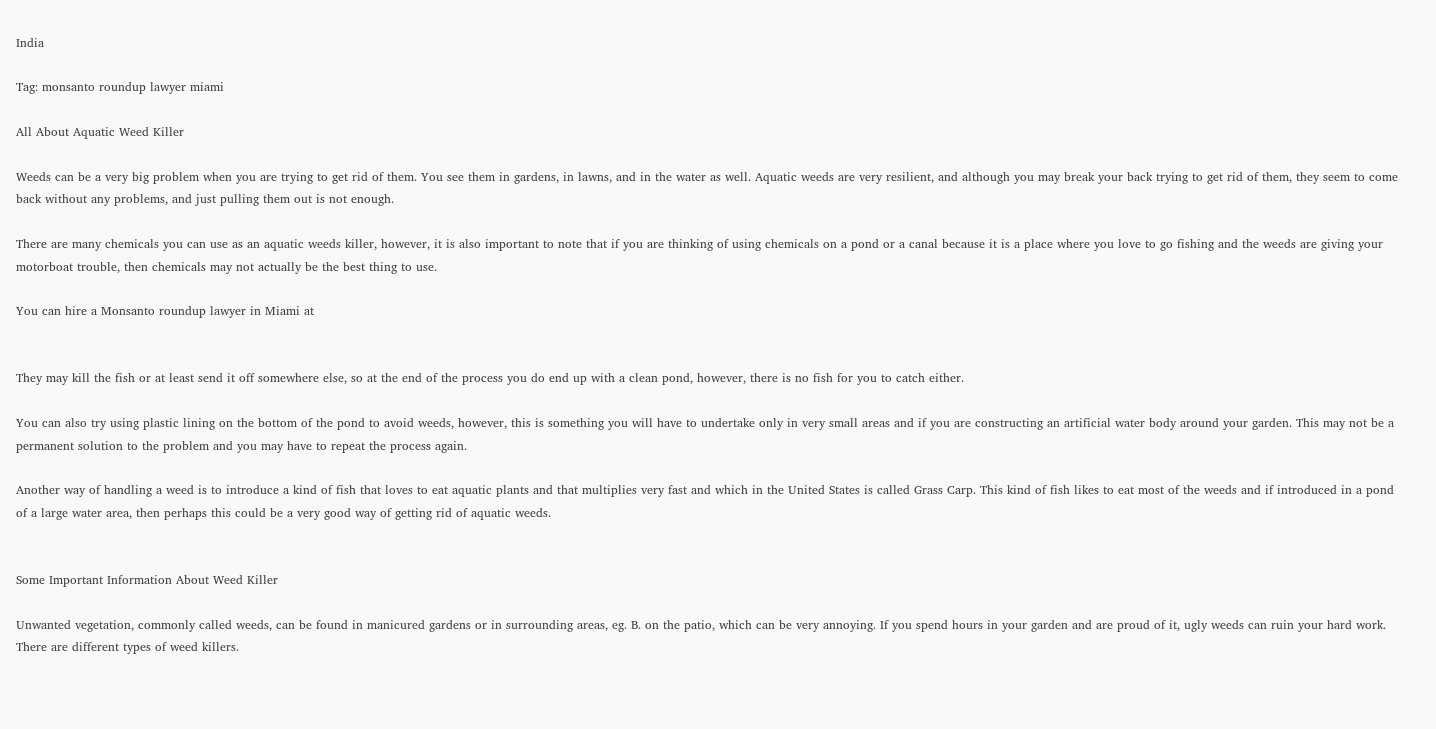India

Tag: monsanto roundup lawyer miami

All About Aquatic Weed Killer

Weeds can be a very big problem when you are trying to get rid of them. You see them in gardens, in lawns, and in the water as well. Aquatic weeds are very resilient, and although you may break your back trying to get rid of them, they seem to come back without any problems, and just pulling them out is not enough.

There are many chemicals you can use as an aquatic weeds killer, however, it is also important to note that if you are thinking of using chemicals on a pond or a canal because it is a place where you love to go fishing and the weeds are giving your motorboat trouble, then chemicals may not actually be the best thing to use.

You can hire a Monsanto roundup lawyer in Miami at


They may kill the fish or at least send it off somewhere else, so at the end of the process you do end up with a clean pond, however, there is no fish for you to catch either.

You can also try using plastic lining on the bottom of the pond to avoid weeds, however, this is something you will have to undertake only in very small areas and if you are constructing an artificial water body around your garden. This may not be a permanent solution to the problem and you may have to repeat the process again.

Another way of handling a weed is to introduce a kind of fish that loves to eat aquatic plants and that multiplies very fast and which in the United States is called Grass Carp. This kind of fish likes to eat most of the weeds and if introduced in a pond of a large water area, then perhaps this could be a very good way of getting rid of aquatic weeds.


Some Important Information About Weed Killer

Unwanted vegetation, commonly called weeds, can be found in manicured gardens or in surrounding areas, eg. B. on the patio, which can be very annoying. If you spend hours in your garden and are proud of it, ugly weeds can ruin your hard work. There are different types of weed killers.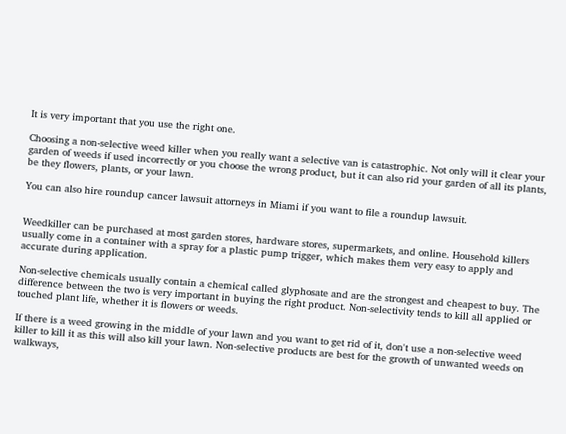It is very important that you use the right one.

Choosing a non-selective weed killer when you really want a selective van is catastrophic. Not only will it clear your garden of weeds if used incorrectly or you choose the wrong product, but it can also rid your garden of all its plants, be they flowers, plants, or your lawn.

You can also hire roundup cancer lawsuit attorneys in Miami if you want to file a roundup lawsuit.


Weedkiller can be purchased at most garden stores, hardware stores, supermarkets, and online. Household killers usually come in a container with a spray for a plastic pump trigger, which makes them very easy to apply and accurate during application.

Non-selective chemicals usually contain a chemical called glyphosate and are the strongest and cheapest to buy. The difference between the two is very important in buying the right product. Non-selectivity tends to kill all applied or touched plant life, whether it is flowers or weeds.

If there is a weed growing in the middle of your lawn and you want to get rid of it, don't use a non-selective weed killer to kill it as this will also kill your lawn. Non-selective products are best for the growth of unwanted weeds on walkways,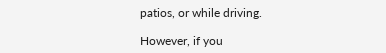patios, or while driving.

However, if you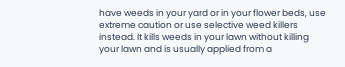have weeds in your yard or in your flower beds, use extreme caution or use selective weed killers instead. It kills weeds in your lawn without killing your lawn and is usually applied from a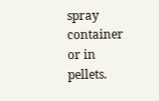spray container or in pellets.